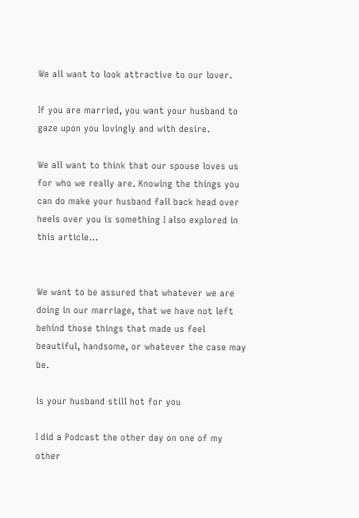We all want to look attractive to our lover.

If you are married, you want your husband to gaze upon you lovingly and with desire.

We all want to think that our spouse loves us for who we really are. Knowing the things you can do make your husband fall back head over heels over you is something I also explored in this article…


We want to be assured that whatever we are doing in our marriage, that we have not left behind those things that made us feel beautiful, handsome, or whatever the case may be.

is your husband still hot for you

I did a Podcast the other day on one of my other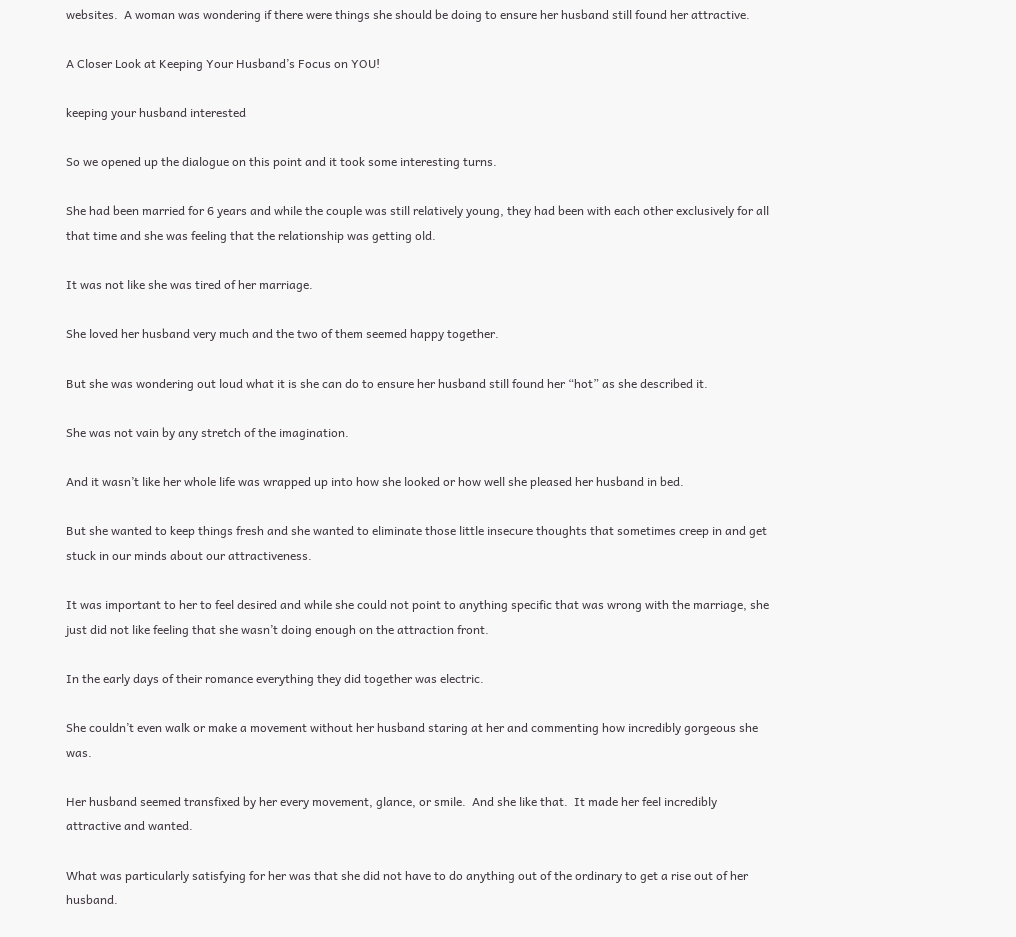websites.  A woman was wondering if there were things she should be doing to ensure her husband still found her attractive.

A Closer Look at Keeping Your Husband’s Focus on YOU!

keeping your husband interested

So we opened up the dialogue on this point and it took some interesting turns.

She had been married for 6 years and while the couple was still relatively young, they had been with each other exclusively for all that time and she was feeling that the relationship was getting old.

It was not like she was tired of her marriage.

She loved her husband very much and the two of them seemed happy together.

But she was wondering out loud what it is she can do to ensure her husband still found her “hot” as she described it.

She was not vain by any stretch of the imagination.

And it wasn’t like her whole life was wrapped up into how she looked or how well she pleased her husband in bed.

But she wanted to keep things fresh and she wanted to eliminate those little insecure thoughts that sometimes creep in and get stuck in our minds about our attractiveness.

It was important to her to feel desired and while she could not point to anything specific that was wrong with the marriage, she just did not like feeling that she wasn’t doing enough on the attraction front.

In the early days of their romance everything they did together was electric.

She couldn’t even walk or make a movement without her husband staring at her and commenting how incredibly gorgeous she was.

Her husband seemed transfixed by her every movement, glance, or smile.  And she like that.  It made her feel incredibly attractive and wanted.

What was particularly satisfying for her was that she did not have to do anything out of the ordinary to get a rise out of her husband.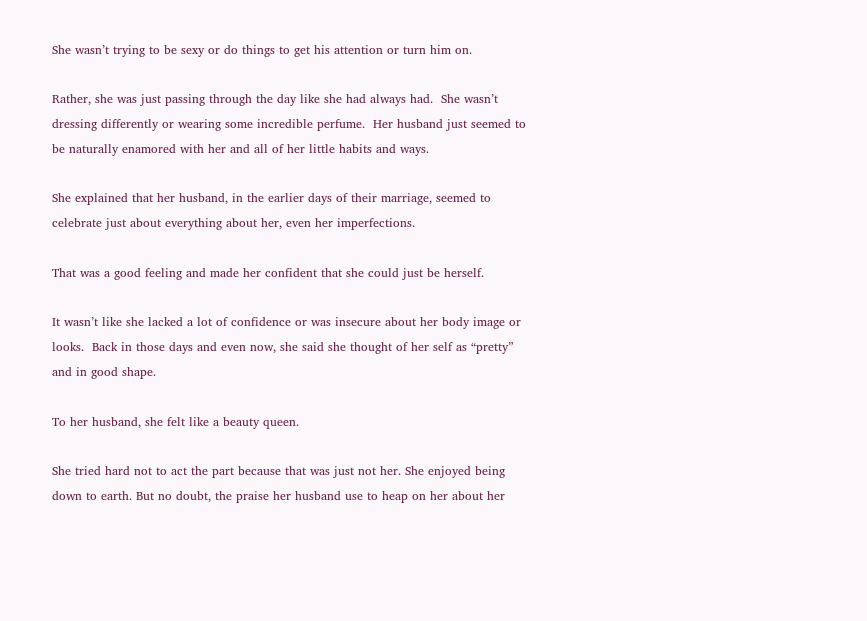She wasn’t trying to be sexy or do things to get his attention or turn him on.

Rather, she was just passing through the day like she had always had.  She wasn’t dressing differently or wearing some incredible perfume.  Her husband just seemed to be naturally enamored with her and all of her little habits and ways.

She explained that her husband, in the earlier days of their marriage, seemed to celebrate just about everything about her, even her imperfections.

That was a good feeling and made her confident that she could just be herself.

It wasn’t like she lacked a lot of confidence or was insecure about her body image or looks.  Back in those days and even now, she said she thought of her self as “pretty” and in good shape.

To her husband, she felt like a beauty queen.

She tried hard not to act the part because that was just not her. She enjoyed being down to earth. But no doubt, the praise her husband use to heap on her about her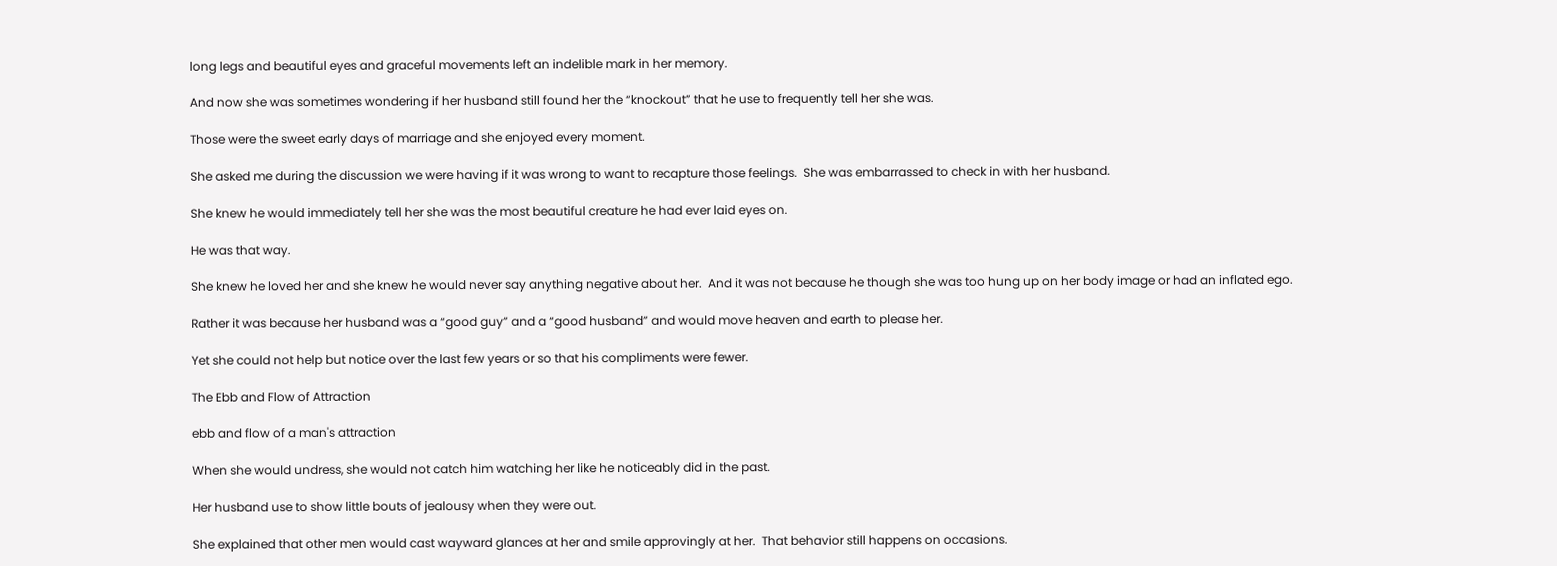long legs and beautiful eyes and graceful movements left an indelible mark in her memory.

And now she was sometimes wondering if her husband still found her the “knockout” that he use to frequently tell her she was.

Those were the sweet early days of marriage and she enjoyed every moment.

She asked me during the discussion we were having if it was wrong to want to recapture those feelings.  She was embarrassed to check in with her husband.

She knew he would immediately tell her she was the most beautiful creature he had ever laid eyes on.

He was that way.

She knew he loved her and she knew he would never say anything negative about her.  And it was not because he though she was too hung up on her body image or had an inflated ego.

Rather it was because her husband was a “good guy” and a “good husband” and would move heaven and earth to please her.

Yet she could not help but notice over the last few years or so that his compliments were fewer.

The Ebb and Flow of Attraction

ebb and flow of a man's attraction

When she would undress, she would not catch him watching her like he noticeably did in the past.

Her husband use to show little bouts of jealousy when they were out.

She explained that other men would cast wayward glances at her and smile approvingly at her.  That behavior still happens on occasions.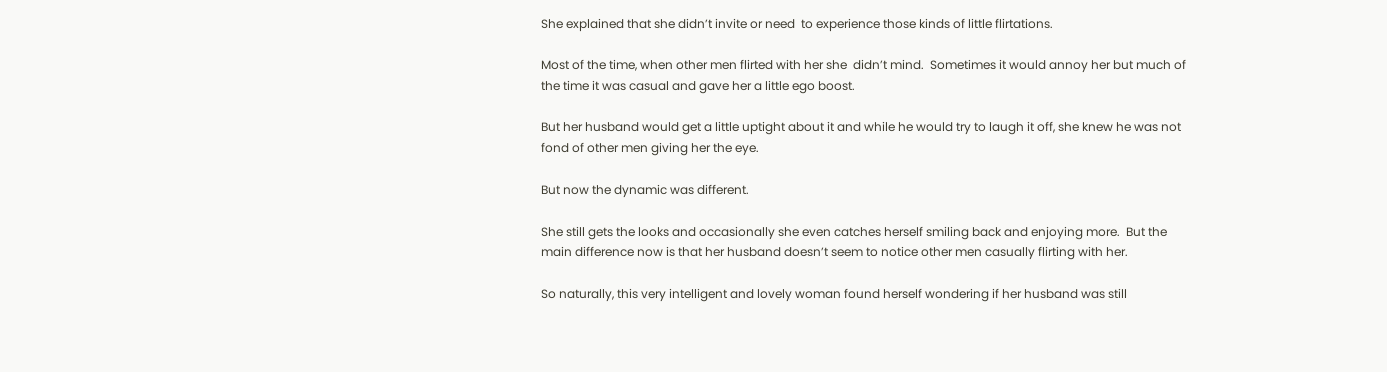She explained that she didn’t invite or need  to experience those kinds of little flirtations.

Most of the time, when other men flirted with her she  didn’t mind.  Sometimes it would annoy her but much of the time it was casual and gave her a little ego boost.

But her husband would get a little uptight about it and while he would try to laugh it off, she knew he was not fond of other men giving her the eye.

But now the dynamic was different.

She still gets the looks and occasionally she even catches herself smiling back and enjoying more.  But the main difference now is that her husband doesn’t seem to notice other men casually flirting with her.

So naturally, this very intelligent and lovely woman found herself wondering if her husband was still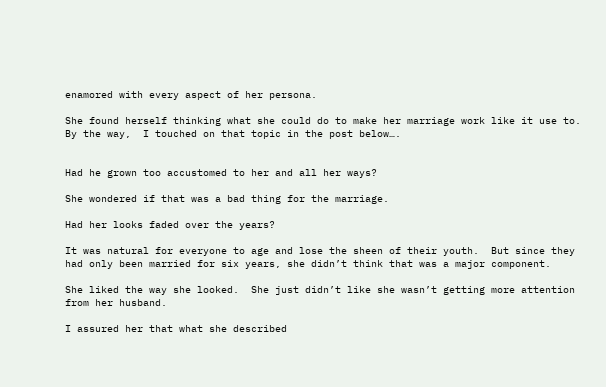enamored with every aspect of her persona.

She found herself thinking what she could do to make her marriage work like it use to.  By the way,  I touched on that topic in the post below….


Had he grown too accustomed to her and all her ways?

She wondered if that was a bad thing for the marriage.

Had her looks faded over the years?

It was natural for everyone to age and lose the sheen of their youth.  But since they had only been married for six years, she didn’t think that was a major component.

She liked the way she looked.  She just didn’t like she wasn’t getting more attention from her husband.

I assured her that what she described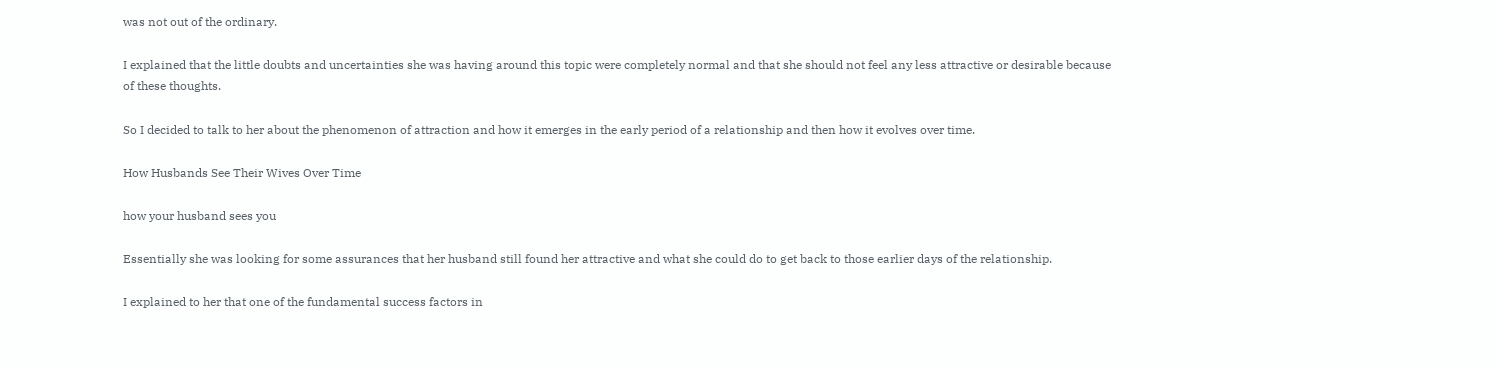was not out of the ordinary.

I explained that the little doubts and uncertainties she was having around this topic were completely normal and that she should not feel any less attractive or desirable because of these thoughts.

So I decided to talk to her about the phenomenon of attraction and how it emerges in the early period of a relationship and then how it evolves over time.

How Husbands See Their Wives Over Time

how your husband sees you

Essentially she was looking for some assurances that her husband still found her attractive and what she could do to get back to those earlier days of the relationship.

I explained to her that one of the fundamental success factors in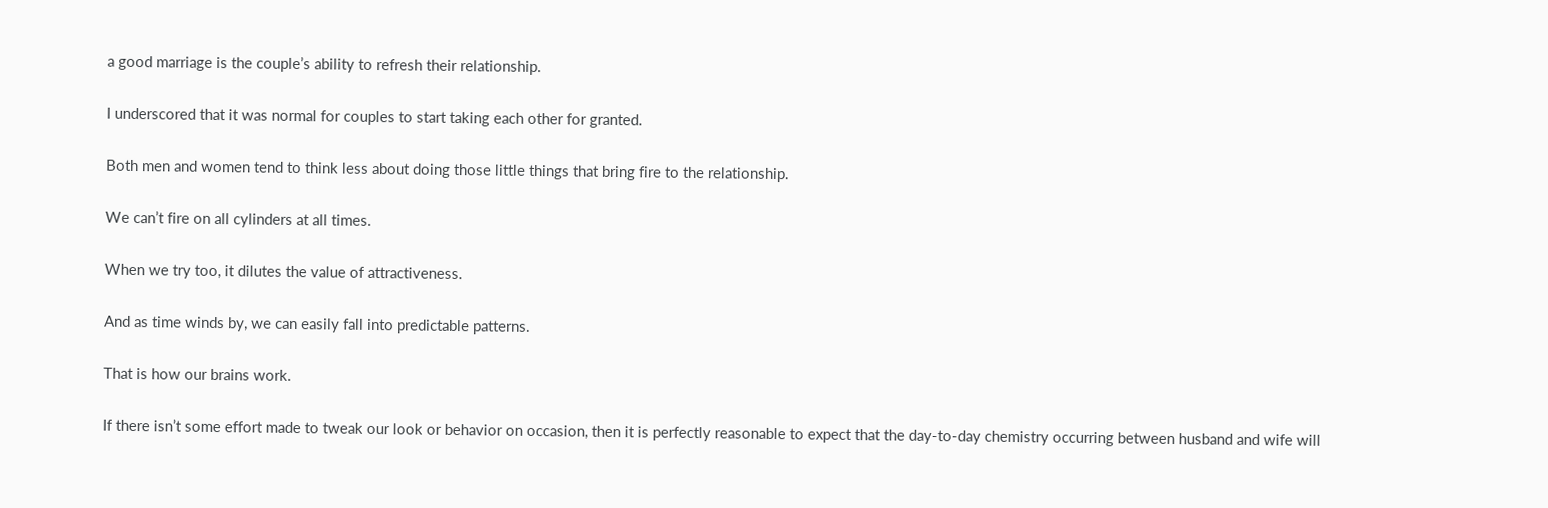a good marriage is the couple’s ability to refresh their relationship.

I underscored that it was normal for couples to start taking each other for granted.

Both men and women tend to think less about doing those little things that bring fire to the relationship.

We can’t fire on all cylinders at all times.

When we try too, it dilutes the value of attractiveness.

And as time winds by, we can easily fall into predictable patterns.

That is how our brains work.

If there isn’t some effort made to tweak our look or behavior on occasion, then it is perfectly reasonable to expect that the day-to-day chemistry occurring between husband and wife will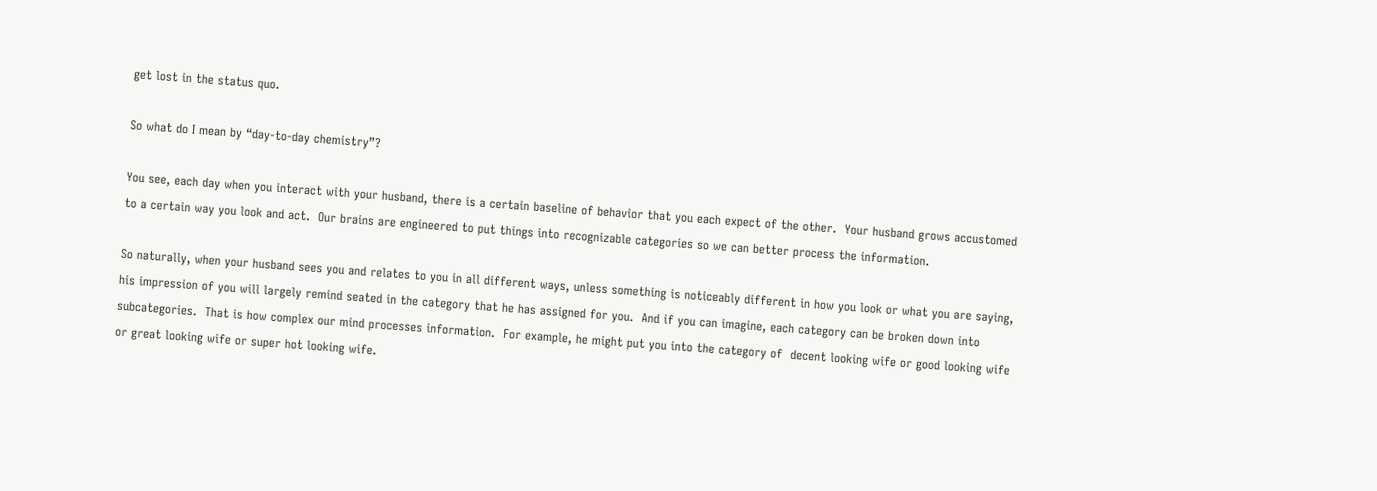get lost in the status quo.

So what do I mean by “day-to-day chemistry”?

You see, each day when you interact with your husband, there is a certain baseline of behavior that you each expect of the other.  Your husband grows accustomed to a certain way you look and act.  Our brains are engineered to put things into recognizable categories so we can better process the information.

So naturally, when your husband sees you and relates to you in all different ways, unless something is noticeably different in how you look or what you are saying, his impression of you will largely remind seated in the category that he has assigned for you.  And if you can imagine, each category can be broken down into subcategories.  That is how complex our mind processes information.  For example, he might put you into the category of  decent looking wife or good looking wife or great looking wife or super hot looking wife.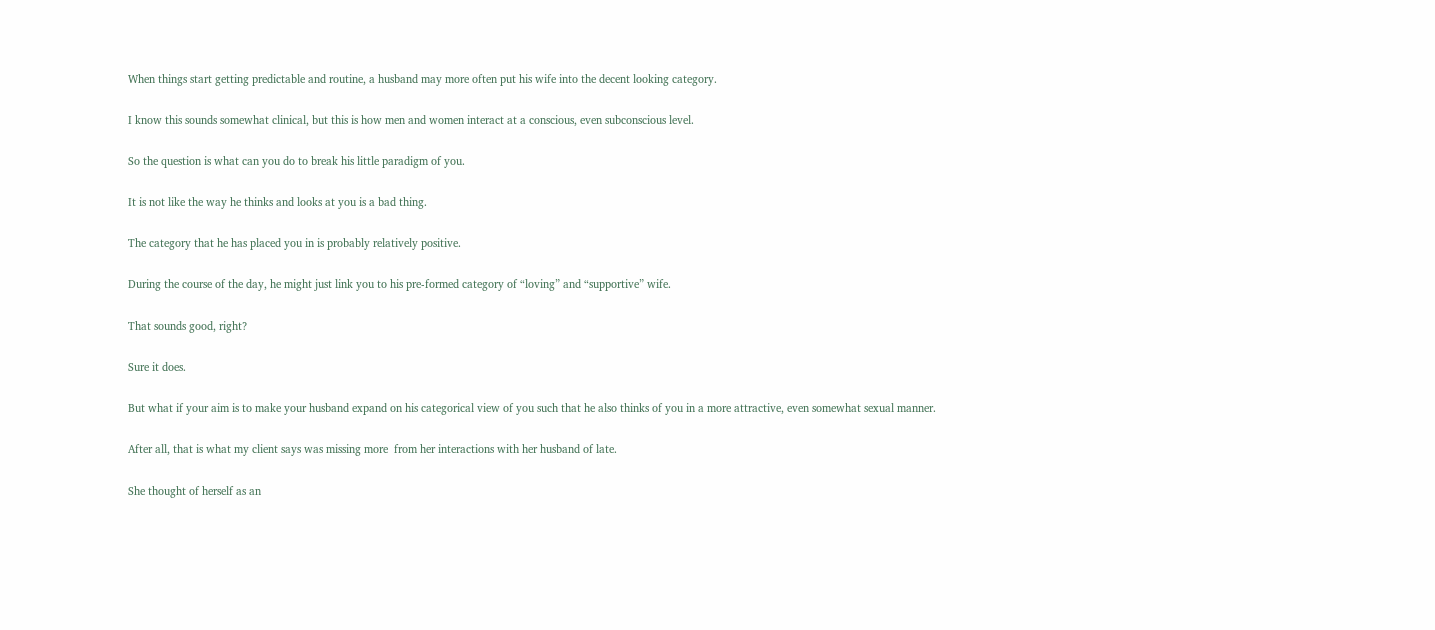When things start getting predictable and routine, a husband may more often put his wife into the decent looking category.

I know this sounds somewhat clinical, but this is how men and women interact at a conscious, even subconscious level.

So the question is what can you do to break his little paradigm of you.

It is not like the way he thinks and looks at you is a bad thing.

The category that he has placed you in is probably relatively positive.

During the course of the day, he might just link you to his pre-formed category of “loving” and “supportive” wife.

That sounds good, right?

Sure it does.

But what if your aim is to make your husband expand on his categorical view of you such that he also thinks of you in a more attractive, even somewhat sexual manner.

After all, that is what my client says was missing more  from her interactions with her husband of late.

She thought of herself as an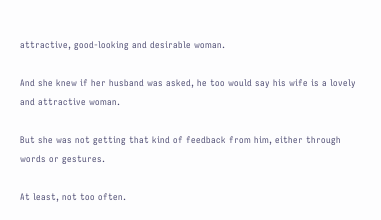attractive, good-looking and desirable woman.

And she knew if her husband was asked, he too would say his wife is a lovely and attractive woman.

But she was not getting that kind of feedback from him, either through words or gestures.

At least, not too often.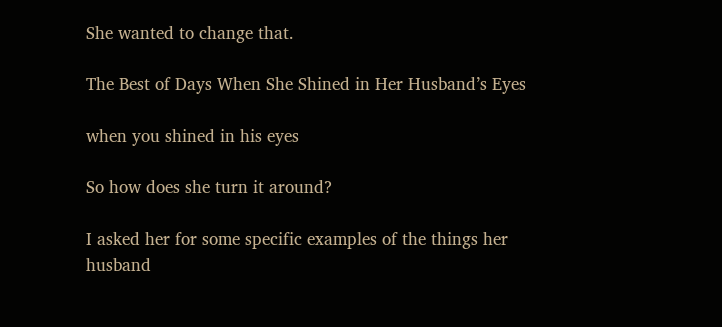She wanted to change that.

The Best of Days When She Shined in Her Husband’s Eyes

when you shined in his eyes

So how does she turn it around?

I asked her for some specific examples of the things her husband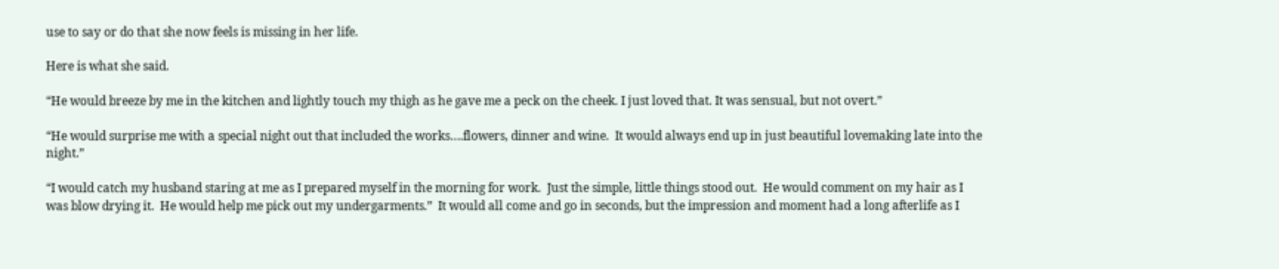use to say or do that she now feels is missing in her life.

Here is what she said.

“He would breeze by me in the kitchen and lightly touch my thigh as he gave me a peck on the cheek. I just loved that. It was sensual, but not overt.”

“He would surprise me with a special night out that included the works….flowers, dinner and wine.  It would always end up in just beautiful lovemaking late into the night.”

“I would catch my husband staring at me as I prepared myself in the morning for work.  Just the simple, little things stood out.  He would comment on my hair as I was blow drying it.  He would help me pick out my undergarments.”  It would all come and go in seconds, but the impression and moment had a long afterlife as I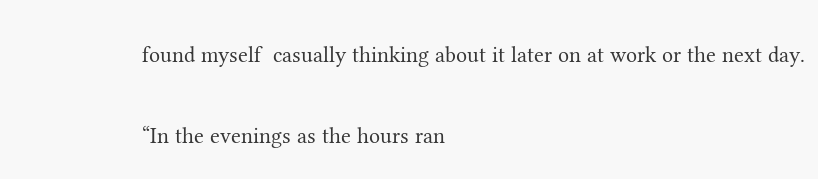found myself  casually thinking about it later on at work or the next day.

“In the evenings as the hours ran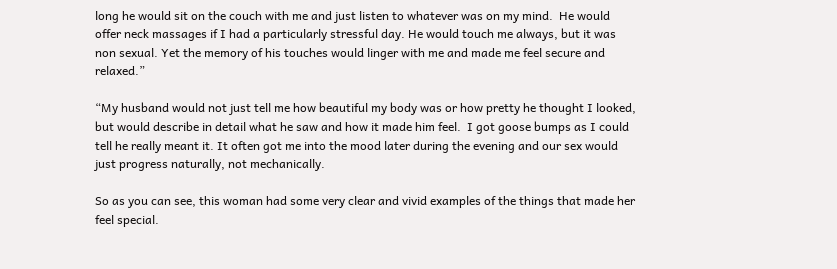long he would sit on the couch with me and just listen to whatever was on my mind.  He would offer neck massages if I had a particularly stressful day. He would touch me always, but it was non sexual. Yet the memory of his touches would linger with me and made me feel secure and relaxed.”

“My husband would not just tell me how beautiful my body was or how pretty he thought I looked, but would describe in detail what he saw and how it made him feel.  I got goose bumps as I could tell he really meant it. It often got me into the mood later during the evening and our sex would just progress naturally, not mechanically.

So as you can see, this woman had some very clear and vivid examples of the things that made her feel special.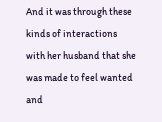And it was through these kinds of interactions with her husband that she was made to feel wanted and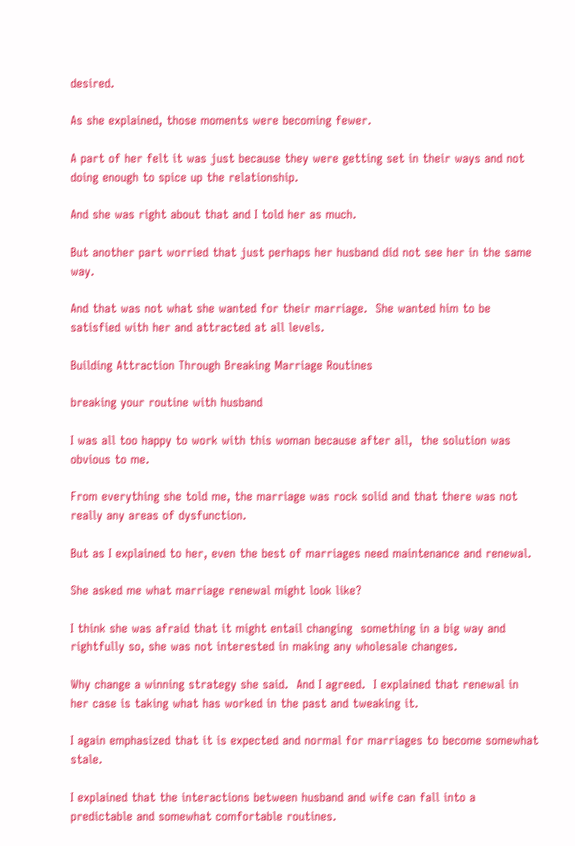desired.

As she explained, those moments were becoming fewer.

A part of her felt it was just because they were getting set in their ways and not doing enough to spice up the relationship.

And she was right about that and I told her as much.

But another part worried that just perhaps her husband did not see her in the same way.

And that was not what she wanted for their marriage.  She wanted him to be satisfied with her and attracted at all levels.

Building Attraction Through Breaking Marriage Routines

breaking your routine with husband

I was all too happy to work with this woman because after all,  the solution was obvious to me.

From everything she told me, the marriage was rock solid and that there was not really any areas of dysfunction.

But as I explained to her, even the best of marriages need maintenance and renewal.

She asked me what marriage renewal might look like?

I think she was afraid that it might entail changing  something in a big way and rightfully so, she was not interested in making any wholesale changes.

Why change a winning strategy she said.  And I agreed.  I explained that renewal in her case is taking what has worked in the past and tweaking it.

I again emphasized that it is expected and normal for marriages to become somewhat stale.

I explained that the interactions between husband and wife can fall into a predictable and somewhat comfortable routines.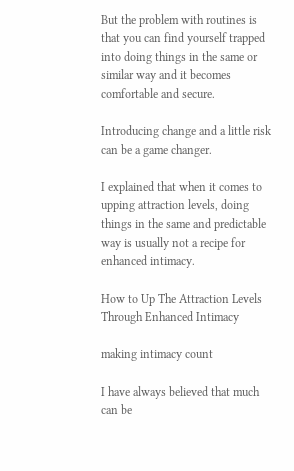But the problem with routines is that you can find yourself trapped into doing things in the same or similar way and it becomes comfortable and secure.

Introducing change and a little risk can be a game changer.

I explained that when it comes to upping attraction levels, doing things in the same and predictable way is usually not a recipe for enhanced intimacy.

How to Up The Attraction Levels Through Enhanced Intimacy

making intimacy count

I have always believed that much can be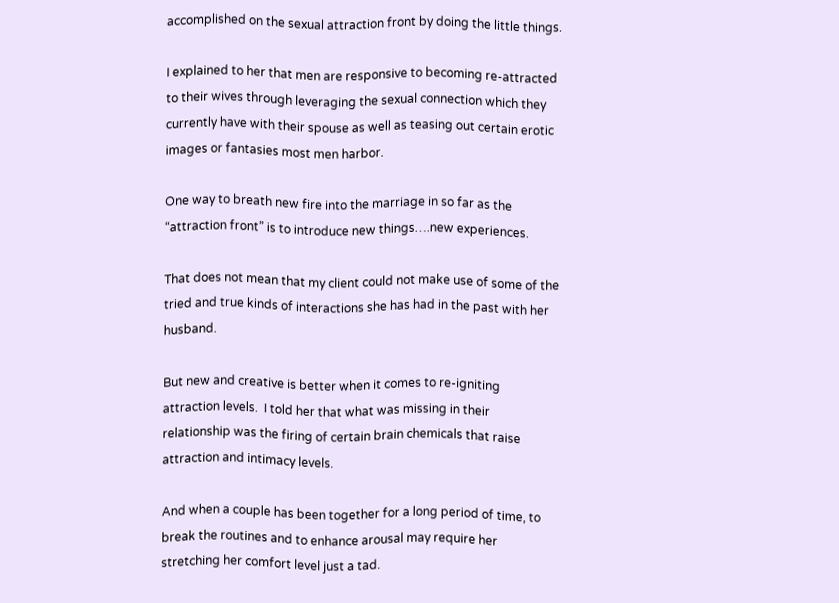accomplished on the sexual attraction front by doing the little things.

I explained to her that men are responsive to becoming re-attracted to their wives through leveraging the sexual connection which they currently have with their spouse as well as teasing out certain erotic images or fantasies most men harbor.

One way to breath new fire into the marriage in so far as the “attraction front” is to introduce new things….new experiences.

That does not mean that my client could not make use of some of the tried and true kinds of interactions she has had in the past with her husband.

But new and creative is better when it comes to re-igniting attraction levels.  I told her that what was missing in their relationship was the firing of certain brain chemicals that raise attraction and intimacy levels.

And when a couple has been together for a long period of time, to break the routines and to enhance arousal may require her stretching her comfort level just a tad.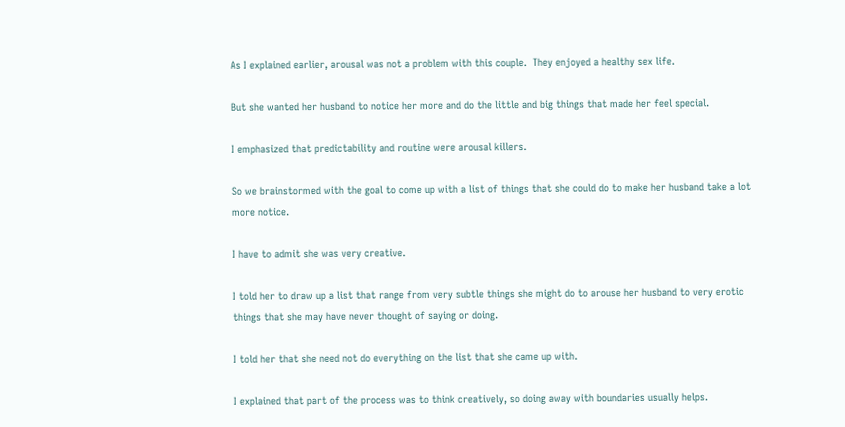As I explained earlier, arousal was not a problem with this couple.  They enjoyed a healthy sex life.

But she wanted her husband to notice her more and do the little and big things that made her feel special.

I emphasized that predictability and routine were arousal killers.

So we brainstormed with the goal to come up with a list of things that she could do to make her husband take a lot more notice.

I have to admit she was very creative.

I told her to draw up a list that range from very subtle things she might do to arouse her husband to very erotic things that she may have never thought of saying or doing.

I told her that she need not do everything on the list that she came up with.

I explained that part of the process was to think creatively, so doing away with boundaries usually helps.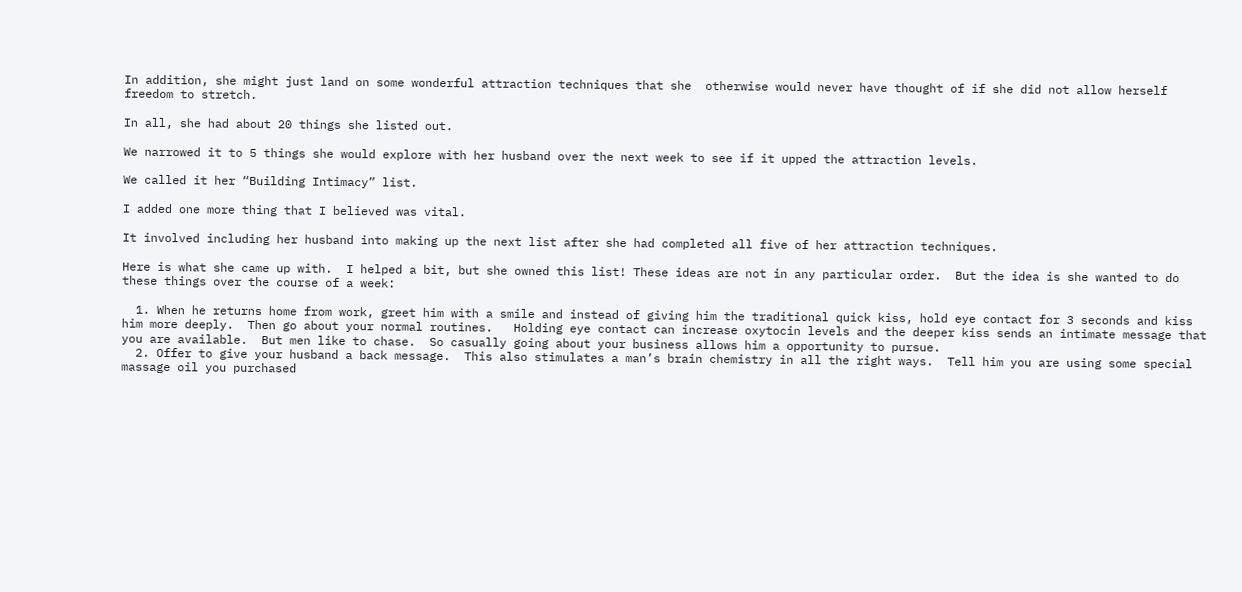In addition, she might just land on some wonderful attraction techniques that she  otherwise would never have thought of if she did not allow herself freedom to stretch.

In all, she had about 20 things she listed out.

We narrowed it to 5 things she would explore with her husband over the next week to see if it upped the attraction levels.

We called it her “Building Intimacy” list.

I added one more thing that I believed was vital.

It involved including her husband into making up the next list after she had completed all five of her attraction techniques.

Here is what she came up with.  I helped a bit, but she owned this list! These ideas are not in any particular order.  But the idea is she wanted to do these things over the course of a week:

  1. When he returns home from work, greet him with a smile and instead of giving him the traditional quick kiss, hold eye contact for 3 seconds and kiss him more deeply.  Then go about your normal routines.   Holding eye contact can increase oxytocin levels and the deeper kiss sends an intimate message that you are available.  But men like to chase.  So casually going about your business allows him a opportunity to pursue.
  2. Offer to give your husband a back message.  This also stimulates a man’s brain chemistry in all the right ways.  Tell him you are using some special massage oil you purchased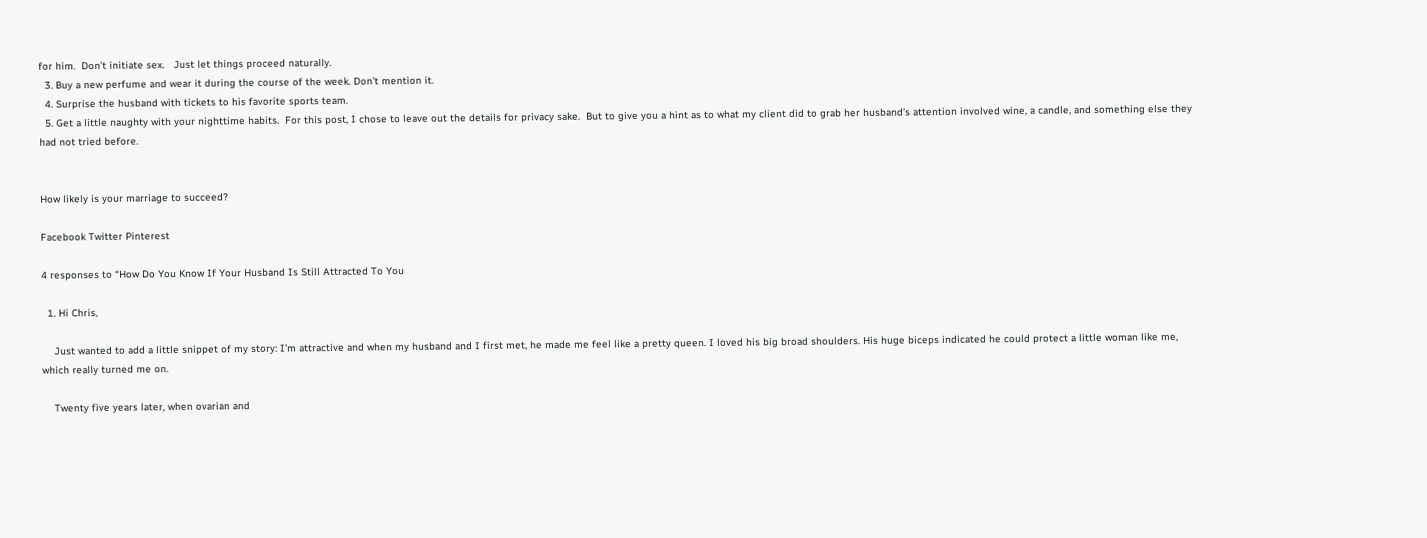for him.  Don’t initiate sex.   Just let things proceed naturally.
  3. Buy a new perfume and wear it during the course of the week. Don’t mention it.
  4. Surprise the husband with tickets to his favorite sports team.
  5. Get a little naughty with your nighttime habits.  For this post, I chose to leave out the details for privacy sake.  But to give you a hint as to what my client did to grab her husband’s attention involved wine, a candle, and something else they had not tried before.


How likely is your marriage to succeed?

Facebook Twitter Pinterest

4 responses to “How Do You Know If Your Husband Is Still Attracted To You

  1. Hi Chris,

    Just wanted to add a little snippet of my story: I’m attractive and when my husband and I first met, he made me feel like a pretty queen. I loved his big broad shoulders. His huge biceps indicated he could protect a little woman like me, which really turned me on.

    Twenty five years later, when ovarian and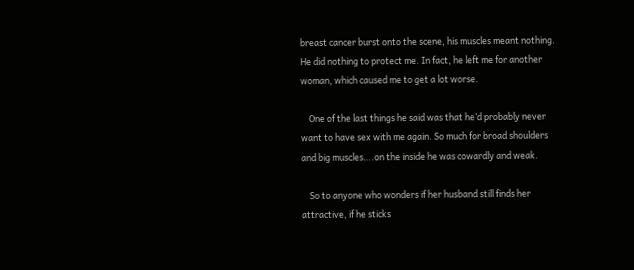breast cancer burst onto the scene, his muscles meant nothing. He did nothing to protect me. In fact, he left me for another woman, which caused me to get a lot worse.

    One of the last things he said was that he’d probably never want to have sex with me again. So much for broad shoulders and big muscles….on the inside he was cowardly and weak.

    So to anyone who wonders if her husband still finds her attractive, if he sticks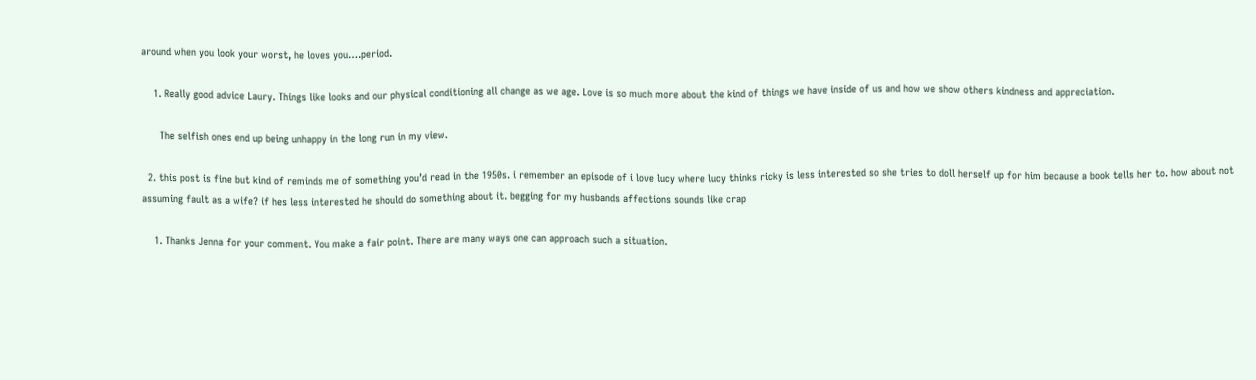around when you look your worst, he loves you….period.

    1. Really good advice Laury. Things like looks and our physical conditioning all change as we age. Love is so much more about the kind of things we have inside of us and how we show others kindness and appreciation.

      The selfish ones end up being unhappy in the long run in my view.

  2. this post is fine but kind of reminds me of something you’d read in the 1950s. i remember an episode of i love lucy where lucy thinks ricky is less interested so she tries to doll herself up for him because a book tells her to. how about not assuming fault as a wife? if hes less interested he should do something about it. begging for my husbands affections sounds like crap

    1. Thanks Jenna for your comment. You make a fair point. There are many ways one can approach such a situation.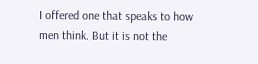I offered one that speaks to how men think. But it is not the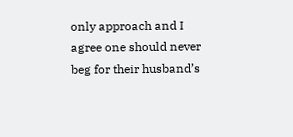only approach and I agree one should never beg for their husband’s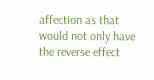affection as that would not only have the reverse effect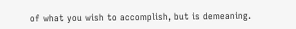of what you wish to accomplish, but is demeaning.